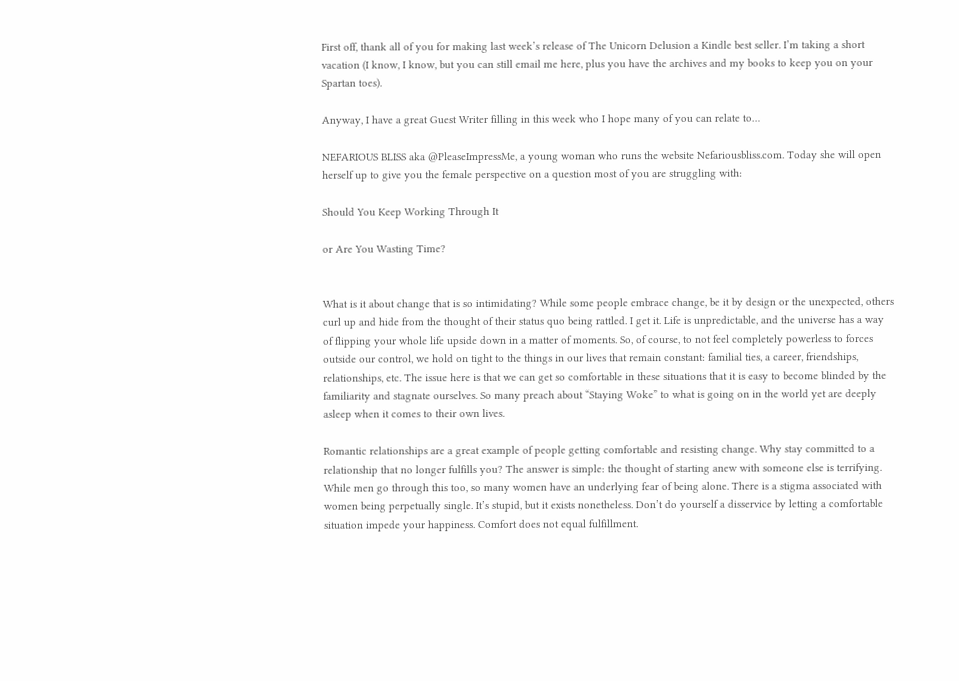First off, thank all of you for making last week’s release of The Unicorn Delusion a Kindle best seller. I’m taking a short vacation (I know, I know, but you can still email me here, plus you have the archives and my books to keep you on your Spartan toes).

Anyway, I have a great Guest Writer filling in this week who I hope many of you can relate to…

NEFARIOUS BLISS aka @PleaseImpressMe, a young woman who runs the website Nefariousbliss.com. Today she will open herself up to give you the female perspective on a question most of you are struggling with:

Should You Keep Working Through It

or Are You Wasting Time?


What is it about change that is so intimidating? While some people embrace change, be it by design or the unexpected, others curl up and hide from the thought of their status quo being rattled. I get it. Life is unpredictable, and the universe has a way of flipping your whole life upside down in a matter of moments. So, of course, to not feel completely powerless to forces outside our control, we hold on tight to the things in our lives that remain constant: familial ties, a career, friendships, relationships, etc. The issue here is that we can get so comfortable in these situations that it is easy to become blinded by the familiarity and stagnate ourselves. So many preach about “Staying Woke” to what is going on in the world yet are deeply asleep when it comes to their own lives.

Romantic relationships are a great example of people getting comfortable and resisting change. Why stay committed to a relationship that no longer fulfills you? The answer is simple: the thought of starting anew with someone else is terrifying. While men go through this too, so many women have an underlying fear of being alone. There is a stigma associated with women being perpetually single. It’s stupid, but it exists nonetheless. Don’t do yourself a disservice by letting a comfortable situation impede your happiness. Comfort does not equal fulfillment.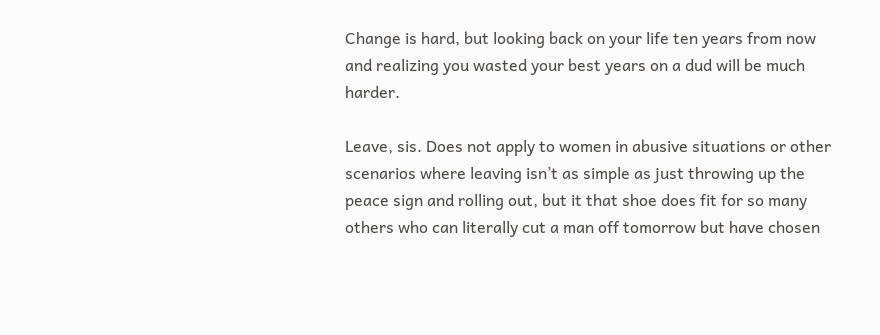Change is hard, but looking back on your life ten years from now and realizing you wasted your best years on a dud will be much harder.

Leave, sis. Does not apply to women in abusive situations or other scenarios where leaving isn’t as simple as just throwing up the peace sign and rolling out, but it that shoe does fit for so many others who can literally cut a man off tomorrow but have chosen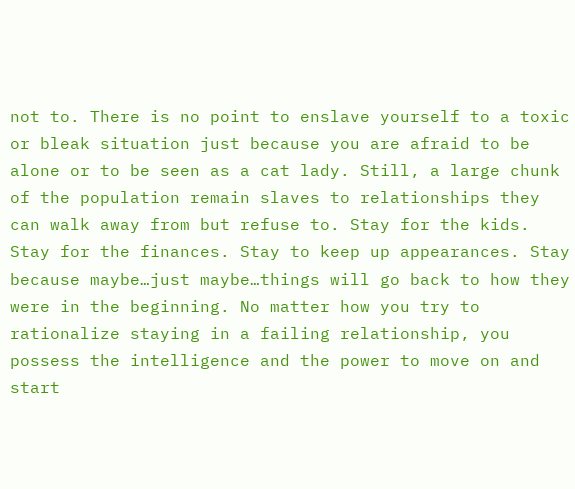not to. There is no point to enslave yourself to a toxic or bleak situation just because you are afraid to be alone or to be seen as a cat lady. Still, a large chunk of the population remain slaves to relationships they can walk away from but refuse to. Stay for the kids. Stay for the finances. Stay to keep up appearances. Stay because maybe…just maybe…things will go back to how they were in the beginning. No matter how you try to rationalize staying in a failing relationship, you possess the intelligence and the power to move on and start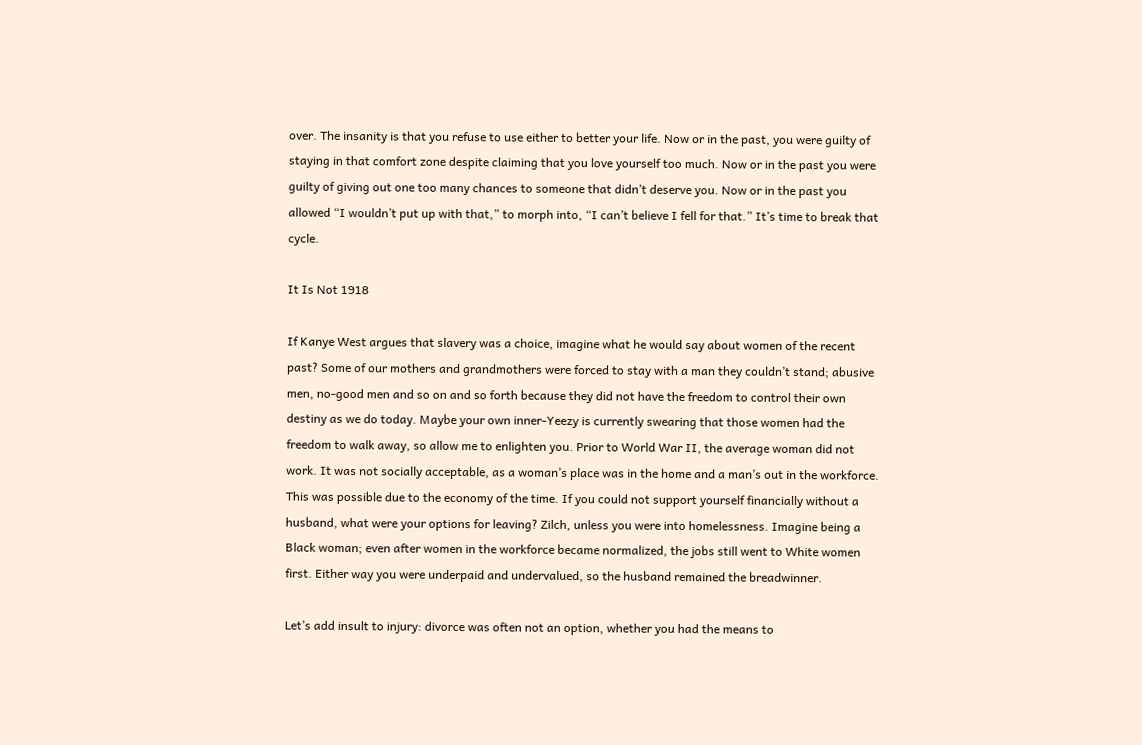over. The insanity is that you refuse to use either to better your life. Now or in the past, you were guilty of staying in that comfort zone despite claiming that you love yourself too much. Now or in the past you were guilty of giving out one too many chances to someone that didn’t deserve you. Now or in the past you allowed “I wouldn’t put up with that,” to morph into, “I can’t believe I fell for that.” It’s time to break that cycle.

It Is Not 1918

If Kanye West argues that slavery was a choice, imagine what he would say about women of the recent past? Some of our mothers and grandmothers were forced to stay with a man they couldn’t stand; abusive men, no-good men and so on and so forth because they did not have the freedom to control their own destiny as we do today. Maybe your own inner-Yeezy is currently swearing that those women had the freedom to walk away, so allow me to enlighten you. Prior to World War II, the average woman did not work. It was not socially acceptable, as a woman’s place was in the home and a man’s out in the workforce. This was possible due to the economy of the time. If you could not support yourself financially without a husband, what were your options for leaving? Zilch, unless you were into homelessness. Imagine being a Black woman; even after women in the workforce became normalized, the jobs still went to White women first. Either way you were underpaid and undervalued, so the husband remained the breadwinner.

Let’s add insult to injury: divorce was often not an option, whether you had the means to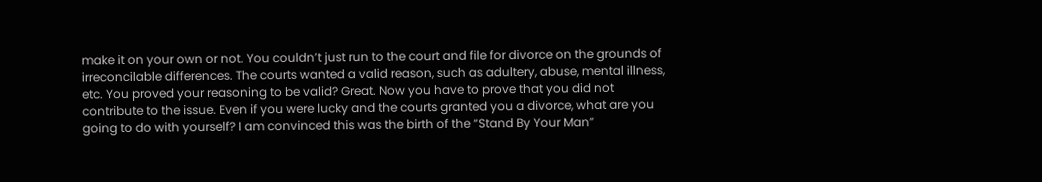make it on your own or not. You couldn’t just run to the court and file for divorce on the grounds of irreconcilable differences. The courts wanted a valid reason, such as adultery, abuse, mental illness, etc. You proved your reasoning to be valid? Great. Now you have to prove that you did not contribute to the issue. Even if you were lucky and the courts granted you a divorce, what are you going to do with yourself? I am convinced this was the birth of the “Stand By Your Man”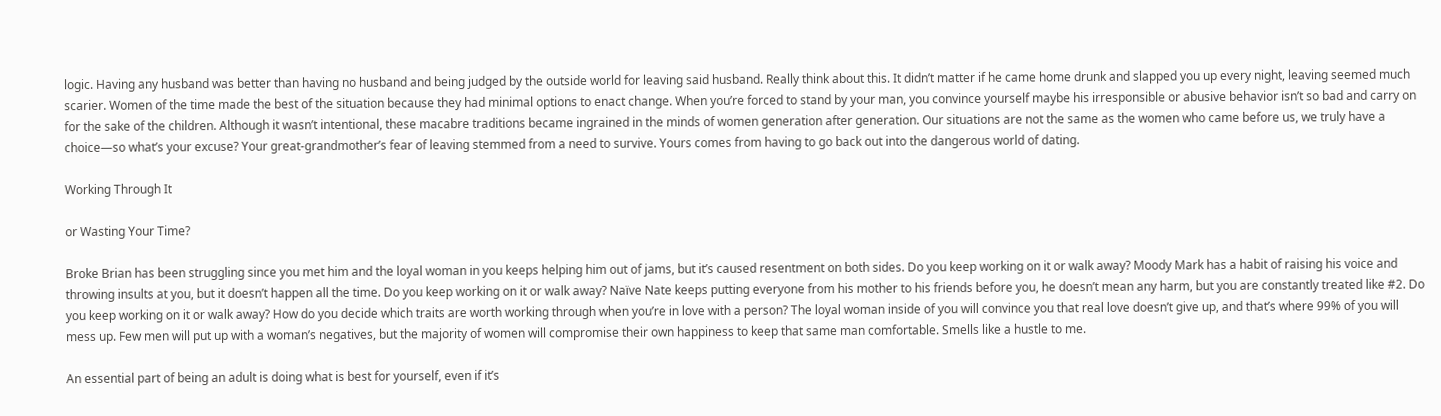logic. Having any husband was better than having no husband and being judged by the outside world for leaving said husband. Really think about this. It didn’t matter if he came home drunk and slapped you up every night, leaving seemed much scarier. Women of the time made the best of the situation because they had minimal options to enact change. When you’re forced to stand by your man, you convince yourself maybe his irresponsible or abusive behavior isn’t so bad and carry on for the sake of the children. Although it wasn’t intentional, these macabre traditions became ingrained in the minds of women generation after generation. Our situations are not the same as the women who came before us, we truly have a choice—so what’s your excuse? Your great-grandmother’s fear of leaving stemmed from a need to survive. Yours comes from having to go back out into the dangerous world of dating.

Working Through It

or Wasting Your Time?

Broke Brian has been struggling since you met him and the loyal woman in you keeps helping him out of jams, but it’s caused resentment on both sides. Do you keep working on it or walk away? Moody Mark has a habit of raising his voice and throwing insults at you, but it doesn’t happen all the time. Do you keep working on it or walk away? Naïve Nate keeps putting everyone from his mother to his friends before you, he doesn’t mean any harm, but you are constantly treated like #2. Do you keep working on it or walk away? How do you decide which traits are worth working through when you’re in love with a person? The loyal woman inside of you will convince you that real love doesn’t give up, and that’s where 99% of you will mess up. Few men will put up with a woman’s negatives, but the majority of women will compromise their own happiness to keep that same man comfortable. Smells like a hustle to me.

An essential part of being an adult is doing what is best for yourself, even if it’s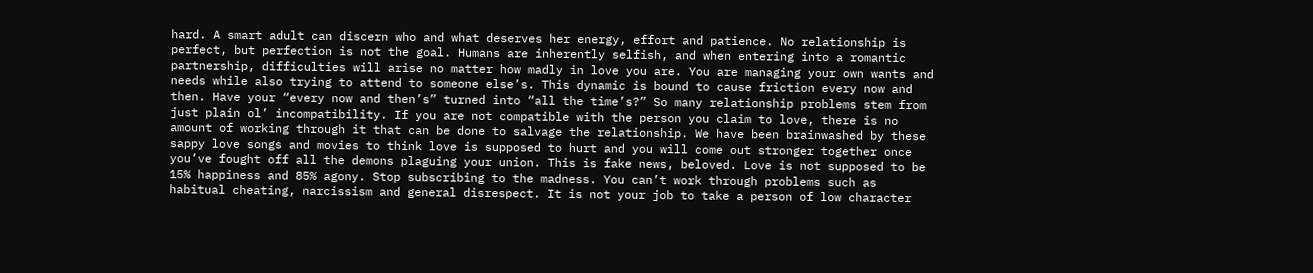hard. A smart adult can discern who and what deserves her energy, effort and patience. No relationship is perfect, but perfection is not the goal. Humans are inherently selfish, and when entering into a romantic partnership, difficulties will arise no matter how madly in love you are. You are managing your own wants and needs while also trying to attend to someone else’s. This dynamic is bound to cause friction every now and then. Have your “every now and then’s” turned into “all the time’s?” So many relationship problems stem from just plain ol’ incompatibility. If you are not compatible with the person you claim to love, there is no amount of working through it that can be done to salvage the relationship. We have been brainwashed by these sappy love songs and movies to think love is supposed to hurt and you will come out stronger together once you’ve fought off all the demons plaguing your union. This is fake news, beloved. Love is not supposed to be 15% happiness and 85% agony. Stop subscribing to the madness. You can’t work through problems such as habitual cheating, narcissism and general disrespect. It is not your job to take a person of low character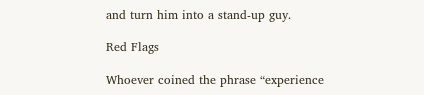and turn him into a stand-up guy.

Red Flags

Whoever coined the phrase “experience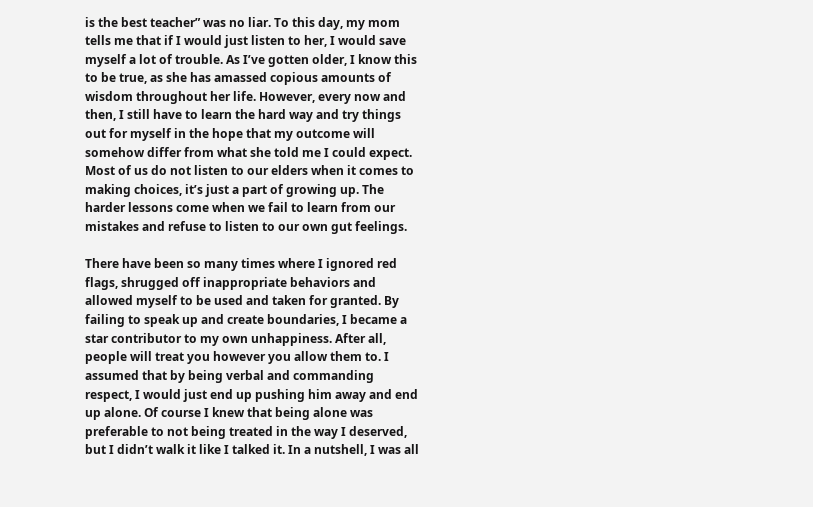is the best teacher” was no liar. To this day, my mom tells me that if I would just listen to her, I would save myself a lot of trouble. As I’ve gotten older, I know this to be true, as she has amassed copious amounts of wisdom throughout her life. However, every now and then, I still have to learn the hard way and try things out for myself in the hope that my outcome will somehow differ from what she told me I could expect. Most of us do not listen to our elders when it comes to making choices, it’s just a part of growing up. The harder lessons come when we fail to learn from our mistakes and refuse to listen to our own gut feelings.

There have been so many times where I ignored red flags, shrugged off inappropriate behaviors and allowed myself to be used and taken for granted. By failing to speak up and create boundaries, I became a star contributor to my own unhappiness. After all, people will treat you however you allow them to. I assumed that by being verbal and commanding respect, I would just end up pushing him away and end up alone. Of course I knew that being alone was preferable to not being treated in the way I deserved, but I didn’t walk it like I talked it. In a nutshell, I was all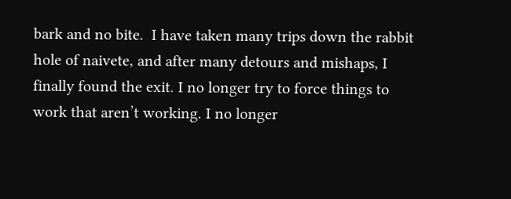bark and no bite.  I have taken many trips down the rabbit hole of naivete, and after many detours and mishaps, I finally found the exit. I no longer try to force things to work that aren’t working. I no longer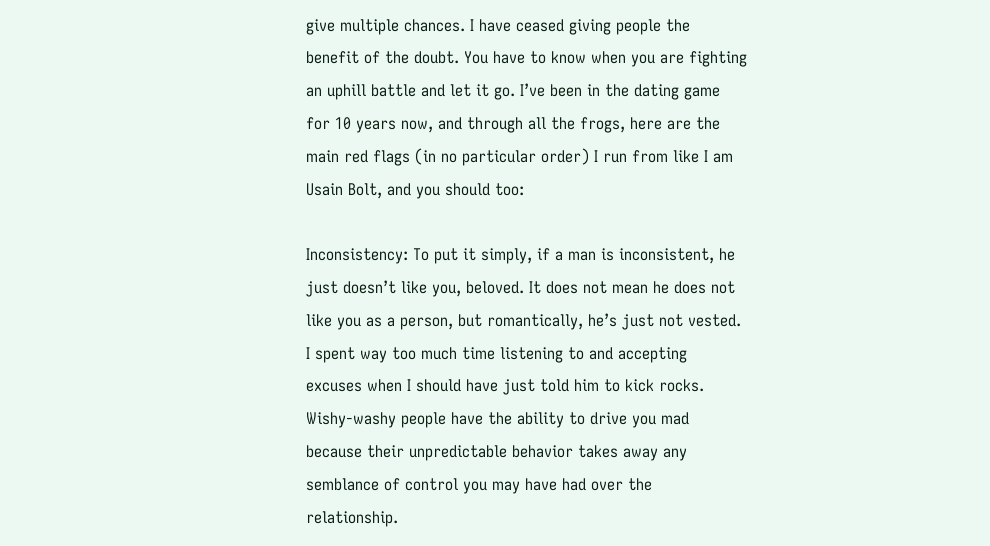give multiple chances. I have ceased giving people the benefit of the doubt. You have to know when you are fighting an uphill battle and let it go. I’ve been in the dating game for 10 years now, and through all the frogs, here are the main red flags (in no particular order) I run from like I am Usain Bolt, and you should too:

Inconsistency: To put it simply, if a man is inconsistent, he just doesn’t like you, beloved. It does not mean he does not like you as a person, but romantically, he’s just not vested. I spent way too much time listening to and accepting excuses when I should have just told him to kick rocks. Wishy-washy people have the ability to drive you mad because their unpredictable behavior takes away any semblance of control you may have had over the relationship.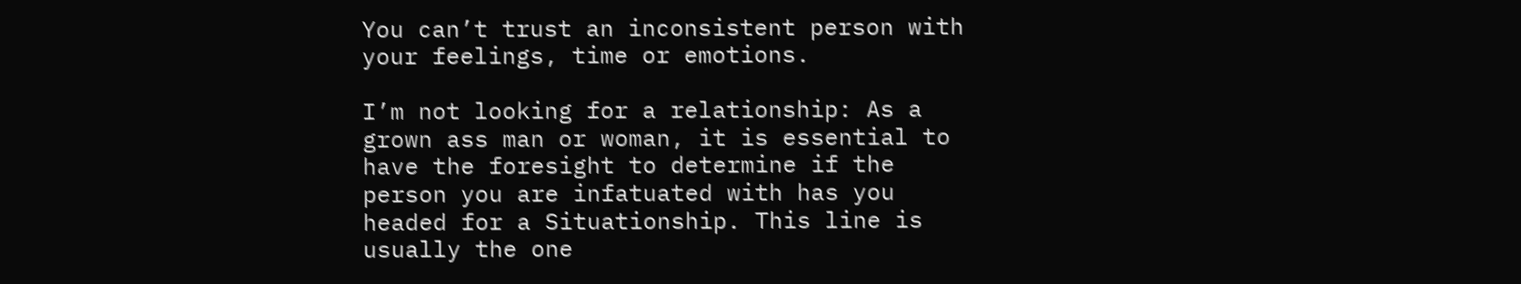You can’t trust an inconsistent person with your feelings, time or emotions.

I’m not looking for a relationship: As a grown ass man or woman, it is essential to have the foresight to determine if the person you are infatuated with has you headed for a Situationship. This line is usually the one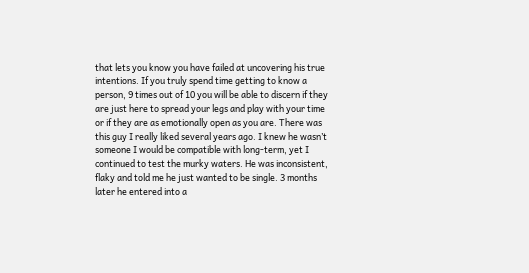that lets you know you have failed at uncovering his true intentions. If you truly spend time getting to know a person, 9 times out of 10 you will be able to discern if they are just here to spread your legs and play with your time or if they are as emotionally open as you are. There was this guy I really liked several years ago. I knew he wasn’t someone I would be compatible with long-term, yet I continued to test the murky waters. He was inconsistent, flaky and told me he just wanted to be single. 3 months later he entered into a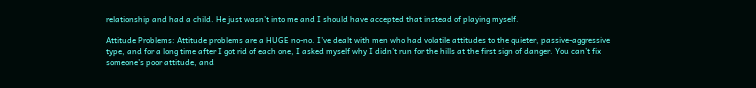relationship and had a child. He just wasn’t into me and I should have accepted that instead of playing myself.

Attitude Problems: Attitude problems are a HUGE no-no. I’ve dealt with men who had volatile attitudes to the quieter, passive-aggressive type, and for a long time after I got rid of each one, I asked myself why I didn’t run for the hills at the first sign of danger. You can’t fix someone’s poor attitude, and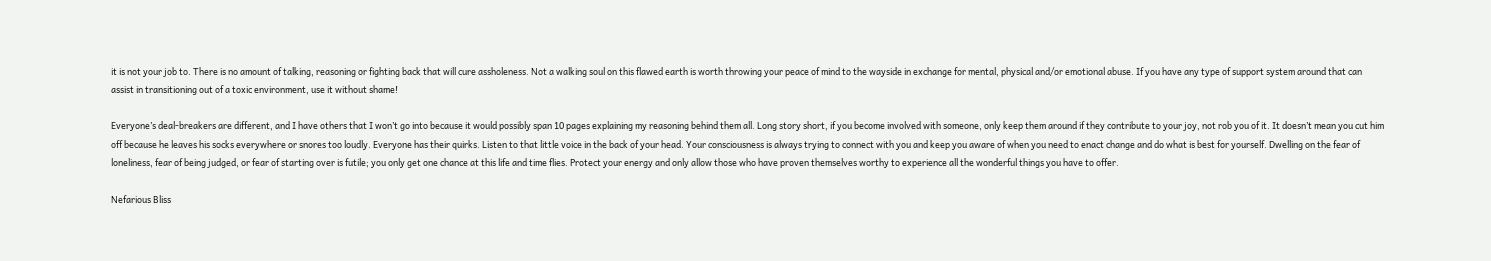it is not your job to. There is no amount of talking, reasoning or fighting back that will cure assholeness. Not a walking soul on this flawed earth is worth throwing your peace of mind to the wayside in exchange for mental, physical and/or emotional abuse. If you have any type of support system around that can assist in transitioning out of a toxic environment, use it without shame!

Everyone’s deal-breakers are different, and I have others that I won’t go into because it would possibly span 10 pages explaining my reasoning behind them all. Long story short, if you become involved with someone, only keep them around if they contribute to your joy, not rob you of it. It doesn’t mean you cut him off because he leaves his socks everywhere or snores too loudly. Everyone has their quirks. Listen to that little voice in the back of your head. Your consciousness is always trying to connect with you and keep you aware of when you need to enact change and do what is best for yourself. Dwelling on the fear of loneliness, fear of being judged, or fear of starting over is futile; you only get one chance at this life and time flies. Protect your energy and only allow those who have proven themselves worthy to experience all the wonderful things you have to offer.

Nefarious Bliss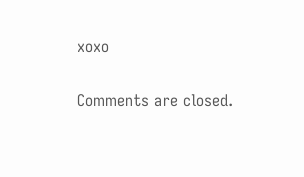xoxo

Comments are closed.